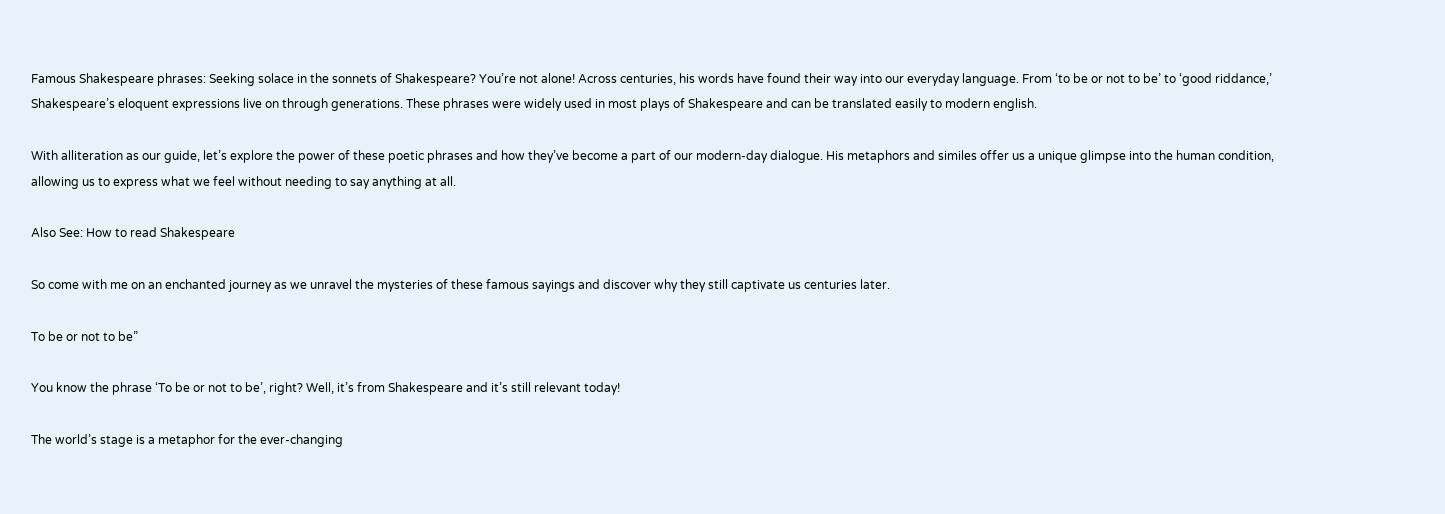Famous Shakespeare phrases: Seeking solace in the sonnets of Shakespeare? You’re not alone! Across centuries, his words have found their way into our everyday language. From ‘to be or not to be’ to ‘good riddance,’ Shakespeare’s eloquent expressions live on through generations. These phrases were widely used in most plays of Shakespeare and can be translated easily to modern english.

With alliteration as our guide, let’s explore the power of these poetic phrases and how they’ve become a part of our modern-day dialogue. His metaphors and similes offer us a unique glimpse into the human condition, allowing us to express what we feel without needing to say anything at all.

Also See: How to read Shakespeare

So come with me on an enchanted journey as we unravel the mysteries of these famous sayings and discover why they still captivate us centuries later.

To be or not to be”

You know the phrase ‘To be or not to be’, right? Well, it’s from Shakespeare and it’s still relevant today!

The world’s stage is a metaphor for the ever-changing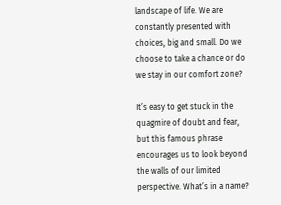landscape of life. We are constantly presented with choices, big and small. Do we choose to take a chance or do we stay in our comfort zone?

It’s easy to get stuck in the quagmire of doubt and fear, but this famous phrase encourages us to look beyond the walls of our limited perspective. What’s in a name?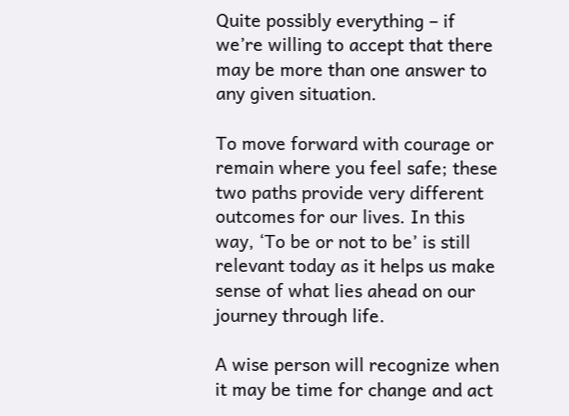Quite possibly everything – if we’re willing to accept that there may be more than one answer to any given situation.

To move forward with courage or remain where you feel safe; these two paths provide very different outcomes for our lives. In this way, ‘To be or not to be’ is still relevant today as it helps us make sense of what lies ahead on our journey through life.

A wise person will recognize when it may be time for change and act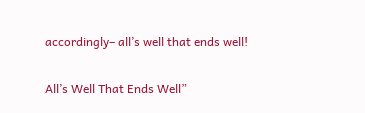accordingly– all’s well that ends well!

All’s Well That Ends Well”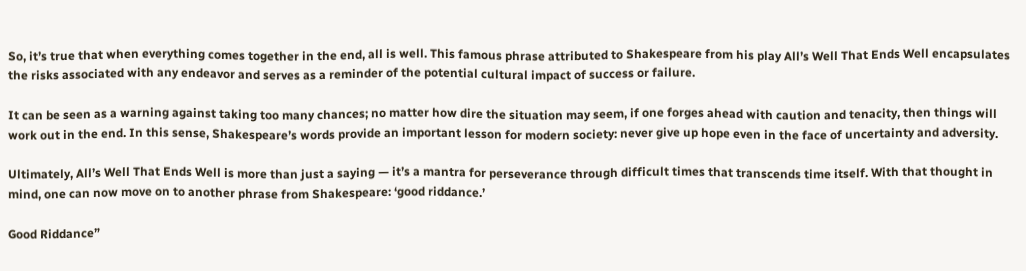So, it’s true that when everything comes together in the end, all is well. This famous phrase attributed to Shakespeare from his play All’s Well That Ends Well encapsulates the risks associated with any endeavor and serves as a reminder of the potential cultural impact of success or failure.

It can be seen as a warning against taking too many chances; no matter how dire the situation may seem, if one forges ahead with caution and tenacity, then things will work out in the end. In this sense, Shakespeare’s words provide an important lesson for modern society: never give up hope even in the face of uncertainty and adversity.

Ultimately, All’s Well That Ends Well is more than just a saying — it’s a mantra for perseverance through difficult times that transcends time itself. With that thought in mind, one can now move on to another phrase from Shakespeare: ‘good riddance.’

Good Riddance”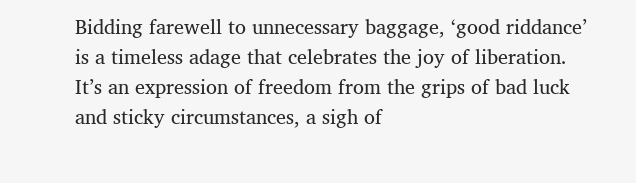Bidding farewell to unnecessary baggage, ‘good riddance’ is a timeless adage that celebrates the joy of liberation. It’s an expression of freedom from the grips of bad luck and sticky circumstances, a sigh of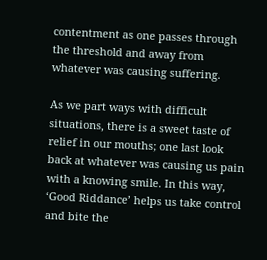contentment as one passes through the threshold and away from whatever was causing suffering.

As we part ways with difficult situations, there is a sweet taste of relief in our mouths; one last look back at whatever was causing us pain with a knowing smile. In this way, ‘Good Riddance’ helps us take control and bite the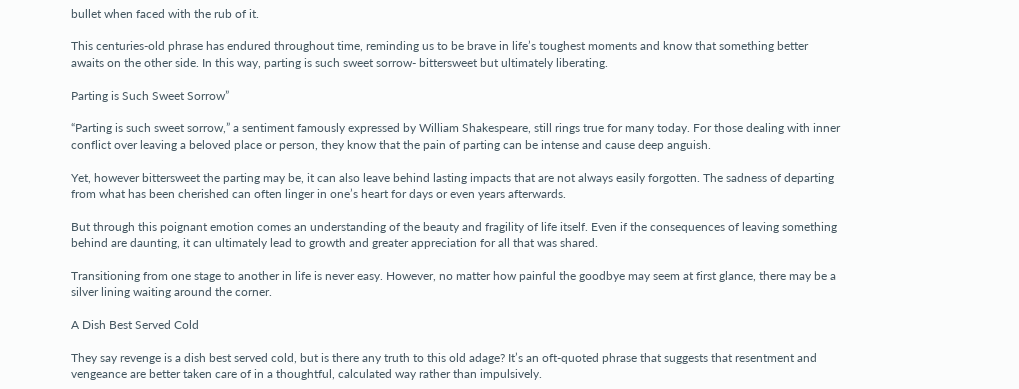bullet when faced with the rub of it.

This centuries-old phrase has endured throughout time, reminding us to be brave in life’s toughest moments and know that something better awaits on the other side. In this way, parting is such sweet sorrow- bittersweet but ultimately liberating.

Parting is Such Sweet Sorrow”

“Parting is such sweet sorrow,” a sentiment famously expressed by William Shakespeare, still rings true for many today. For those dealing with inner conflict over leaving a beloved place or person, they know that the pain of parting can be intense and cause deep anguish.

Yet, however bittersweet the parting may be, it can also leave behind lasting impacts that are not always easily forgotten. The sadness of departing from what has been cherished can often linger in one’s heart for days or even years afterwards.

But through this poignant emotion comes an understanding of the beauty and fragility of life itself. Even if the consequences of leaving something behind are daunting, it can ultimately lead to growth and greater appreciation for all that was shared.

Transitioning from one stage to another in life is never easy. However, no matter how painful the goodbye may seem at first glance, there may be a silver lining waiting around the corner.

A Dish Best Served Cold

They say revenge is a dish best served cold, but is there any truth to this old adage? It’s an oft-quoted phrase that suggests that resentment and vengeance are better taken care of in a thoughtful, calculated way rather than impulsively.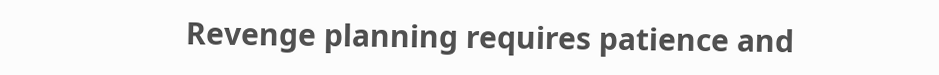Revenge planning requires patience and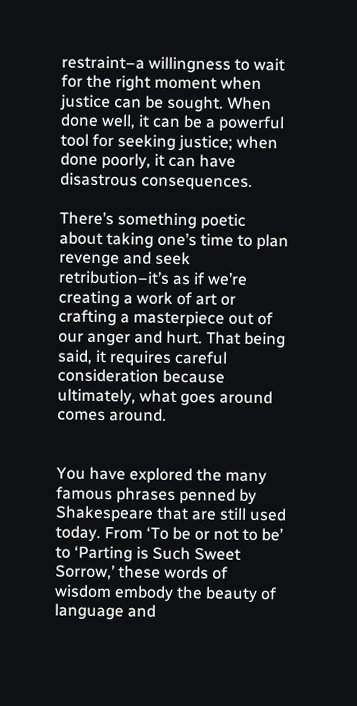restraint–a willingness to wait for the right moment when justice can be sought. When done well, it can be a powerful tool for seeking justice; when done poorly, it can have disastrous consequences.

There’s something poetic about taking one’s time to plan revenge and seek retribution–it’s as if we’re creating a work of art or crafting a masterpiece out of our anger and hurt. That being said, it requires careful consideration because ultimately, what goes around comes around.


You have explored the many famous phrases penned by Shakespeare that are still used today. From ‘To be or not to be’ to ‘Parting is Such Sweet Sorrow,’ these words of wisdom embody the beauty of language and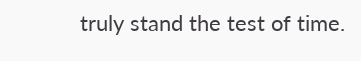truly stand the test of time.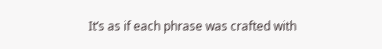It’s as if each phrase was crafted with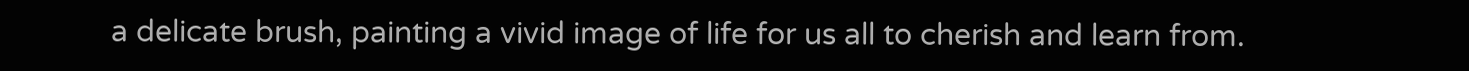a delicate brush, painting a vivid image of life for us all to cherish and learn from.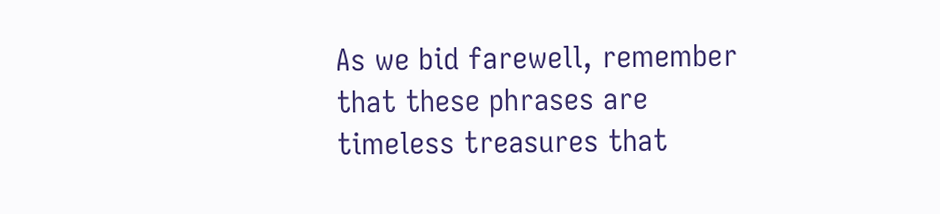As we bid farewell, remember that these phrases are timeless treasures that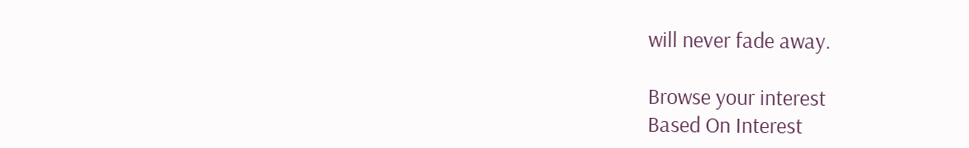will never fade away.

Browse your interest
Based On Interest